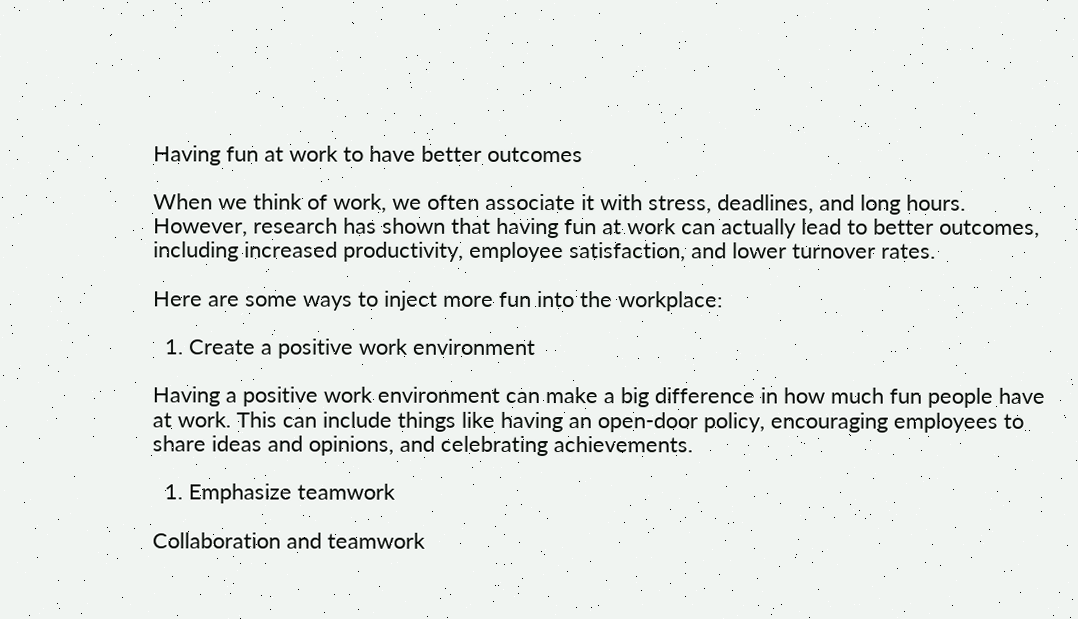Having fun at work to have better outcomes

When we think of work, we often associate it with stress, deadlines, and long hours. However, research has shown that having fun at work can actually lead to better outcomes, including increased productivity, employee satisfaction, and lower turnover rates.

Here are some ways to inject more fun into the workplace:

  1. Create a positive work environment

Having a positive work environment can make a big difference in how much fun people have at work. This can include things like having an open-door policy, encouraging employees to share ideas and opinions, and celebrating achievements.

  1. Emphasize teamwork

Collaboration and teamwork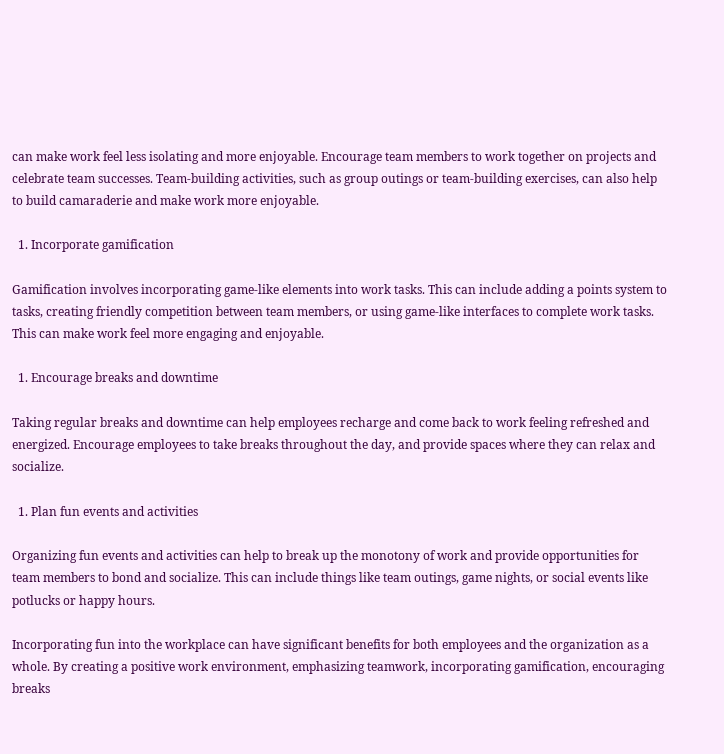can make work feel less isolating and more enjoyable. Encourage team members to work together on projects and celebrate team successes. Team-building activities, such as group outings or team-building exercises, can also help to build camaraderie and make work more enjoyable.

  1. Incorporate gamification

Gamification involves incorporating game-like elements into work tasks. This can include adding a points system to tasks, creating friendly competition between team members, or using game-like interfaces to complete work tasks. This can make work feel more engaging and enjoyable.

  1. Encourage breaks and downtime

Taking regular breaks and downtime can help employees recharge and come back to work feeling refreshed and energized. Encourage employees to take breaks throughout the day, and provide spaces where they can relax and socialize.

  1. Plan fun events and activities

Organizing fun events and activities can help to break up the monotony of work and provide opportunities for team members to bond and socialize. This can include things like team outings, game nights, or social events like potlucks or happy hours.

Incorporating fun into the workplace can have significant benefits for both employees and the organization as a whole. By creating a positive work environment, emphasizing teamwork, incorporating gamification, encouraging breaks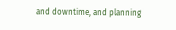and downtime, and planning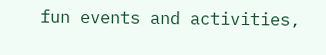fun events and activities,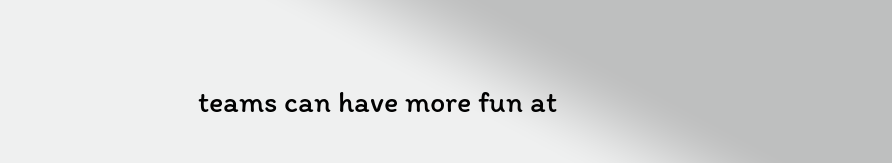teams can have more fun at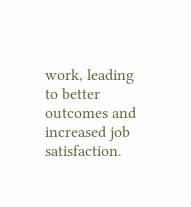work, leading to better outcomes and increased job satisfaction.